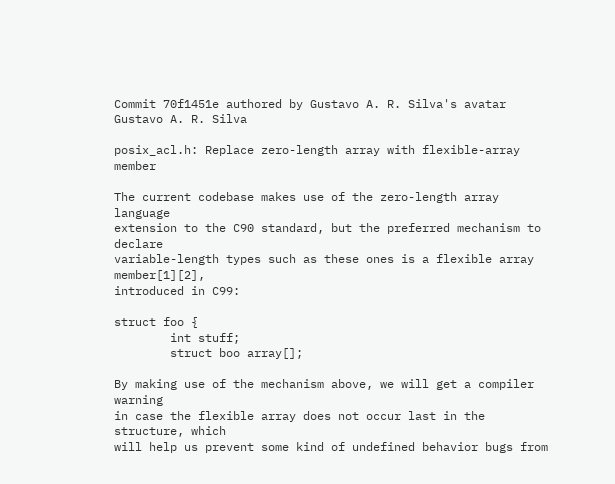Commit 70f1451e authored by Gustavo A. R. Silva's avatar Gustavo A. R. Silva

posix_acl.h: Replace zero-length array with flexible-array member

The current codebase makes use of the zero-length array language
extension to the C90 standard, but the preferred mechanism to declare
variable-length types such as these ones is a flexible array member[1][2],
introduced in C99:

struct foo {
        int stuff;
        struct boo array[];

By making use of the mechanism above, we will get a compiler warning
in case the flexible array does not occur last in the structure, which
will help us prevent some kind of undefined behavior bugs from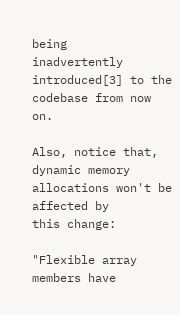being
inadvertently introduced[3] to the codebase from now on.

Also, notice that, dynamic memory allocations won't be affected by
this change:

"Flexible array members have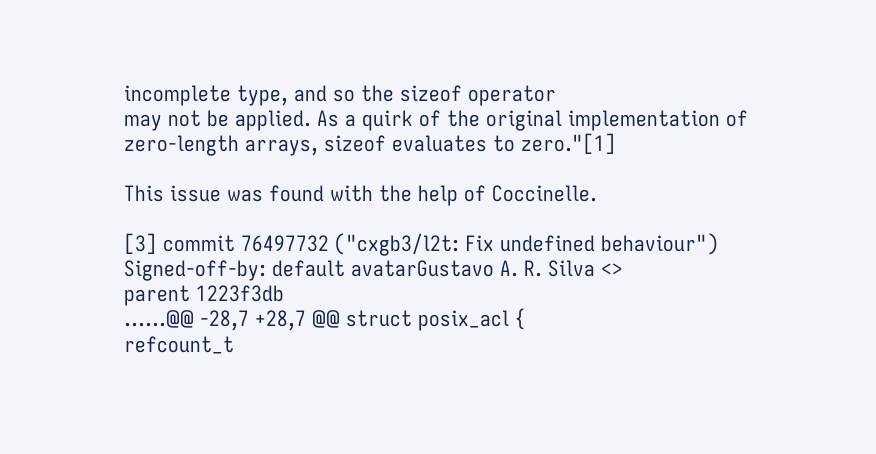incomplete type, and so the sizeof operator
may not be applied. As a quirk of the original implementation of
zero-length arrays, sizeof evaluates to zero."[1]

This issue was found with the help of Coccinelle.

[3] commit 76497732 ("cxgb3/l2t: Fix undefined behaviour")
Signed-off-by: default avatarGustavo A. R. Silva <>
parent 1223f3db
......@@ -28,7 +28,7 @@ struct posix_acl {
refcount_t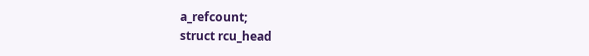a_refcount;
struct rcu_head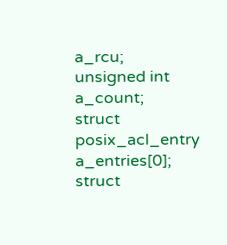a_rcu;
unsigned int a_count;
struct posix_acl_entry a_entries[0];
struct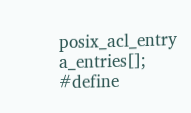posix_acl_entry a_entries[];
#define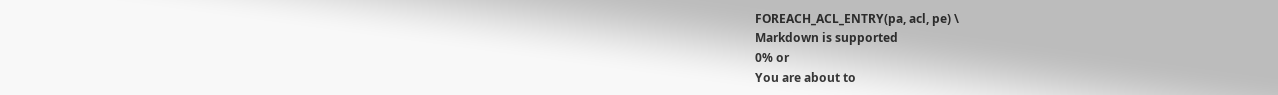FOREACH_ACL_ENTRY(pa, acl, pe) \
Markdown is supported
0% or
You are about to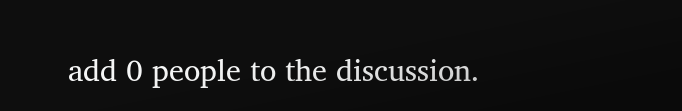add 0 people to the discussion.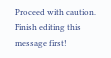Proceed with caution.
Finish editing this message first!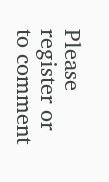Please register or to comment